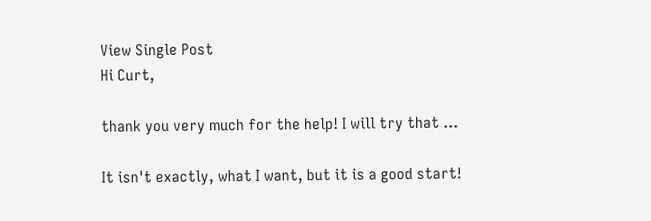View Single Post
Hi Curt,

thank you very much for the help! I will try that ...

It isn't exactly, what I want, but it is a good start!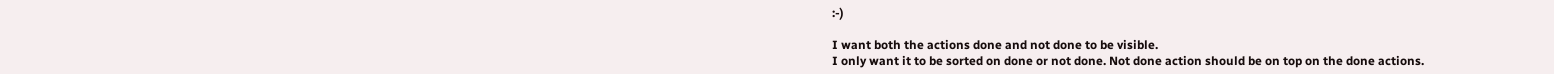:-)

I want both the actions done and not done to be visible.
I only want it to be sorted on done or not done. Not done action should be on top on the done actions.